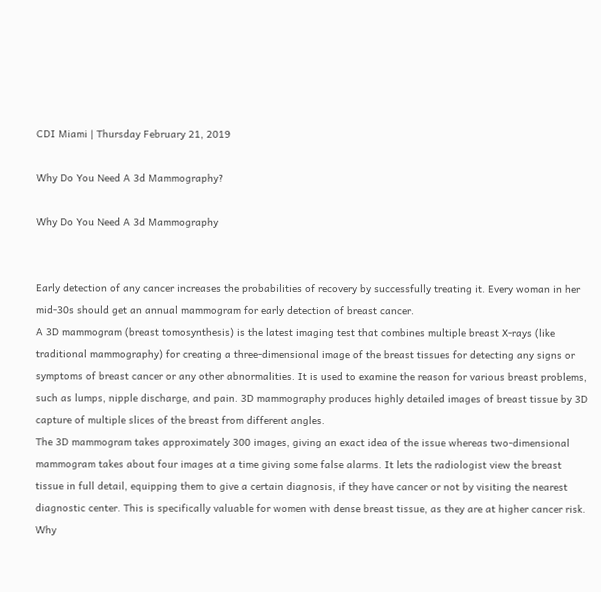CDI Miami | Thursday February 21, 2019

Why Do You Need A 3d Mammography?

Why Do You Need A 3d Mammography


Early detection of any cancer increases the probabilities of recovery by successfully treating it. Every woman in her mid-30s should get an annual mammogram for early detection of breast cancer.
A 3D mammogram (breast tomosynthesis) is the latest imaging test that combines multiple breast X-rays (like traditional mammography) for creating a three-dimensional image of the breast tissues for detecting any signs or symptoms of breast cancer or any other abnormalities. It is used to examine the reason for various breast problems, such as lumps, nipple discharge, and pain. 3D mammography produces highly detailed images of breast tissue by 3D capture of multiple slices of the breast from different angles.
The 3D mammogram takes approximately 300 images, giving an exact idea of the issue whereas two-dimensional mammogram takes about four images at a time giving some false alarms. It lets the radiologist view the breast tissue in full detail, equipping them to give a certain diagnosis, if they have cancer or not by visiting the nearest diagnostic center. This is specifically valuable for women with dense breast tissue, as they are at higher cancer risk.
Why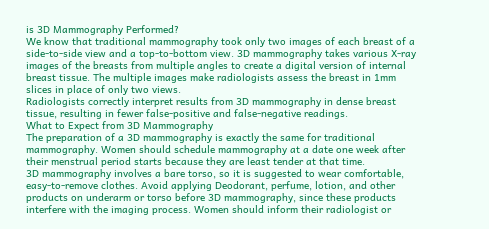is 3D Mammography Performed?
We know that traditional mammography took only two images of each breast of a side-to-side view and a top-to-bottom view. 3D mammography takes various X-ray images of the breasts from multiple angles to create a digital version of internal breast tissue. The multiple images make radiologists assess the breast in 1mm slices in place of only two views.
Radiologists correctly interpret results from 3D mammography in dense breast tissue, resulting in fewer false-positive and false-negative readings.
What to Expect from 3D Mammography
The preparation of a 3D mammography is exactly the same for traditional mammography. Women should schedule mammography at a date one week after their menstrual period starts because they are least tender at that time.
3D mammography involves a bare torso, so it is suggested to wear comfortable, easy-to-remove clothes. Avoid applying Deodorant, perfume, lotion, and other products on underarm or torso before 3D mammography, since these products interfere with the imaging process. Women should inform their radiologist or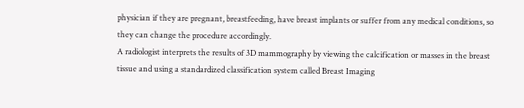physician if they are pregnant, breastfeeding, have breast implants or suffer from any medical conditions, so they can change the procedure accordingly.
A radiologist interprets the results of 3D mammography by viewing the calcification or masses in the breast tissue and using a standardized classification system called Breast Imaging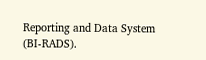Reporting and Data System (BI-RADS).